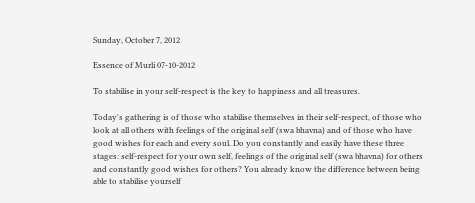Sunday, October 7, 2012

Essence of Murli 07-10-2012

To stabilise in your self-respect is the key to happiness and all treasures.

Today's gathering is of those who stabilise themselves in their self-respect, of those who look at all others with feelings of the original self (swa bhavna) and of those who have good wishes for each and every soul. Do you constantly and easily have these three stages: self-respect for your own self, feelings of the original self (swa bhavna) for others and constantly good wishes for others? You already know the difference between being able to stabilise yourself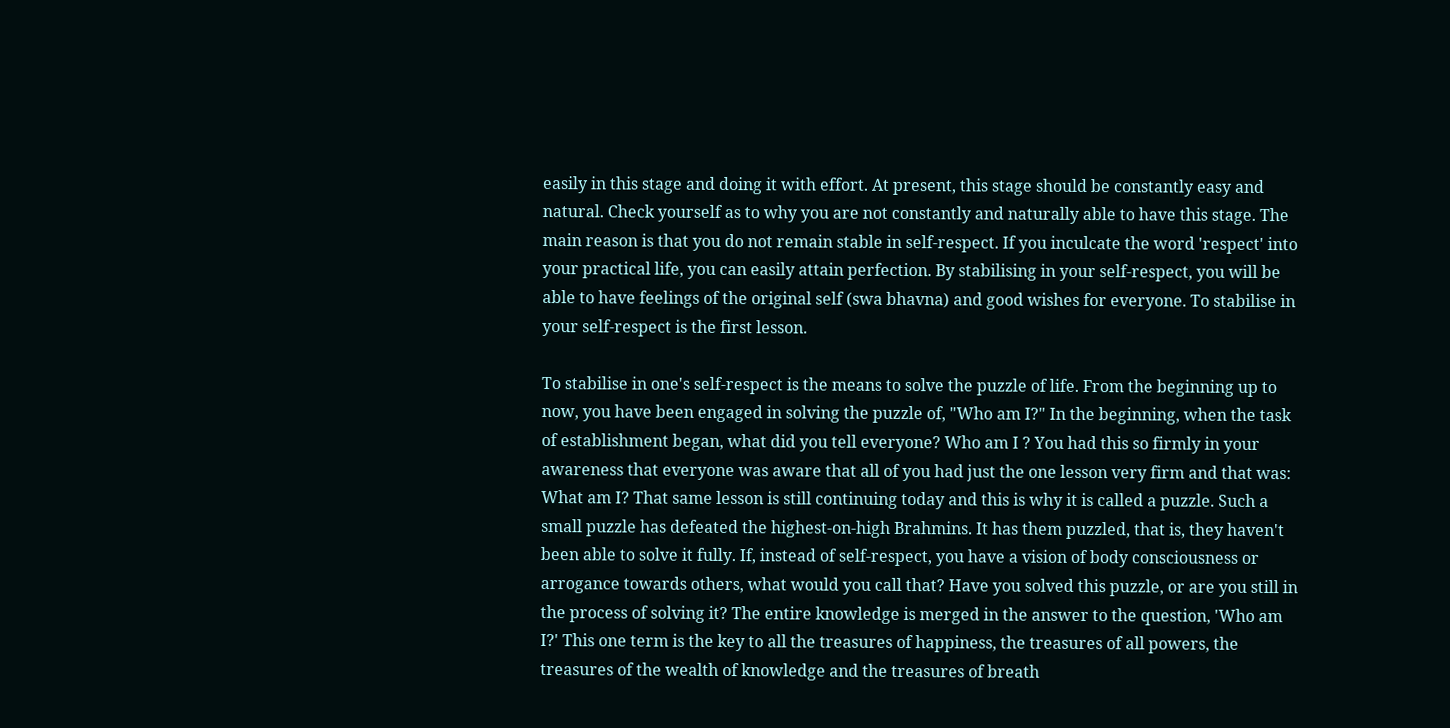easily in this stage and doing it with effort. At present, this stage should be constantly easy and natural. Check yourself as to why you are not constantly and naturally able to have this stage. The main reason is that you do not remain stable in self-respect. If you inculcate the word 'respect' into your practical life, you can easily attain perfection. By stabilising in your self-respect, you will be able to have feelings of the original self (swa bhavna) and good wishes for everyone. To stabilise in your self-respect is the first lesson.

To stabilise in one's self-respect is the means to solve the puzzle of life. From the beginning up to now, you have been engaged in solving the puzzle of, "Who am I?" In the beginning, when the task of establishment began, what did you tell everyone? Who am I ? You had this so firmly in your awareness that everyone was aware that all of you had just the one lesson very firm and that was: What am I? That same lesson is still continuing today and this is why it is called a puzzle. Such a small puzzle has defeated the highest-on-high Brahmins. It has them puzzled, that is, they haven't been able to solve it fully. If, instead of self-respect, you have a vision of body consciousness or arrogance towards others, what would you call that? Have you solved this puzzle, or are you still in the process of solving it? The entire knowledge is merged in the answer to the question, 'Who am I?' This one term is the key to all the treasures of happiness, the treasures of all powers, the treasures of the wealth of knowledge and the treasures of breath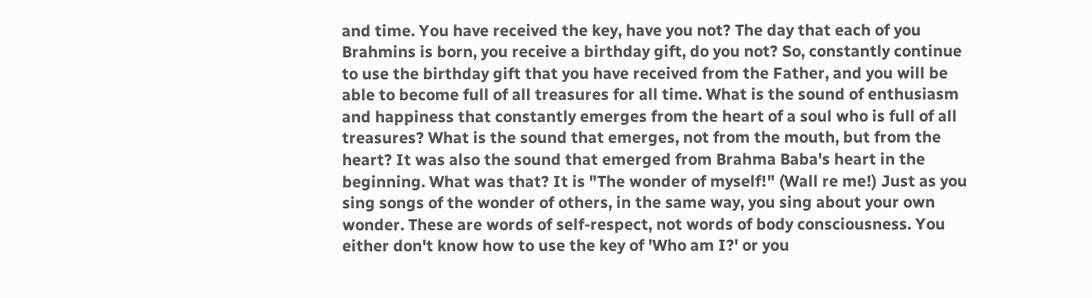and time. You have received the key, have you not? The day that each of you Brahmins is born, you receive a birthday gift, do you not? So, constantly continue to use the birthday gift that you have received from the Father, and you will be able to become full of all treasures for all time. What is the sound of enthusiasm and happiness that constantly emerges from the heart of a soul who is full of all treasures? What is the sound that emerges, not from the mouth, but from the heart? It was also the sound that emerged from Brahma Baba's heart in the beginning. What was that? It is "The wonder of myself!" (Wall re me!) Just as you sing songs of the wonder of others, in the same way, you sing about your own wonder. These are words of self-respect, not words of body consciousness. You either don't know how to use the key of 'Who am I?' or you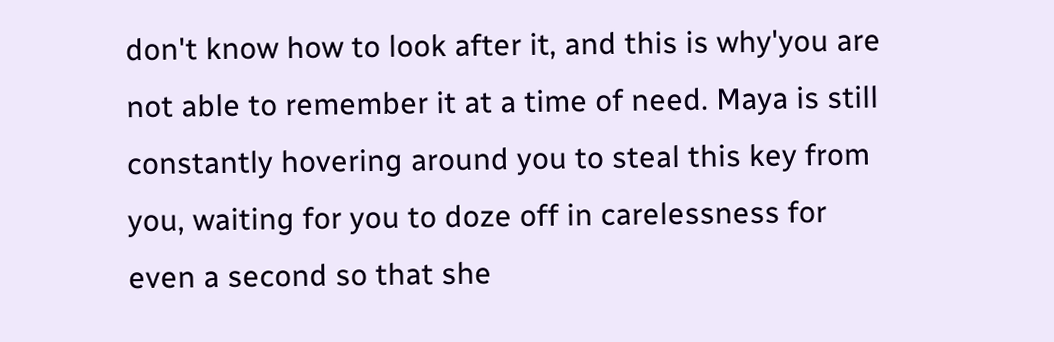don't know how to look after it, and this is why'you are not able to remember it at a time of need. Maya is still constantly hovering around you to steal this key from you, waiting for you to doze off in carelessness for even a second so that she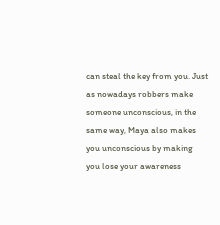can steal the key from you. Just as nowadays robbers make someone unconscious, in the same way, Maya also makes you unconscious by making you lose your awareness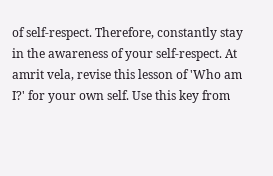of self-respect. Therefore, constantly stay in the awareness of your self-respect. At amrit vela, revise this lesson of 'Who am I?' for your own self. Use this key from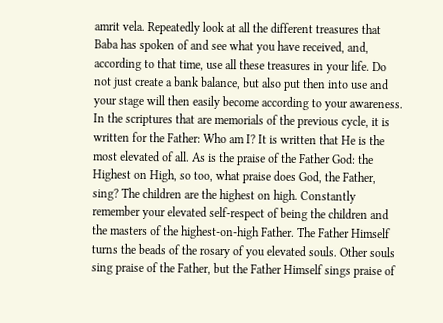amrit vela. Repeatedly look at all the different treasures that Baba has spoken of and see what you have received, and, according to that time, use all these treasures in your life. Do not just create a bank balance, but also put then into use and your stage will then easily become according to your awareness. In the scriptures that are memorials of the previous cycle, it is written for the Father: Who am I? It is written that He is the most elevated of all. As is the praise of the Father God: the Highest on High, so too, what praise does God, the Father, sing? The children are the highest on high. Constantly remember your elevated self-respect of being the children and the masters of the highest-on-high Father. The Father Himself turns the beads of the rosary of you elevated souls. Other souls sing praise of the Father, but the Father Himself sings praise of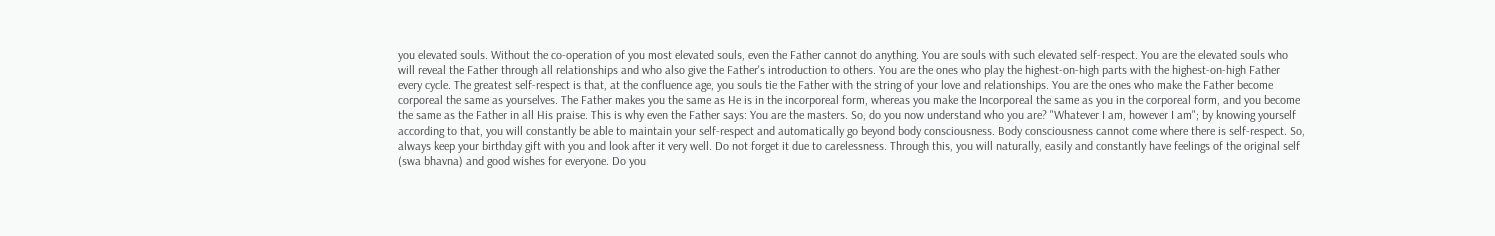you elevated souls. Without the co-operation of you most elevated souls, even the Father cannot do anything. You are souls with such elevated self-respect. You are the elevated souls who will reveal the Father through all relationships and who also give the Father's introduction to others. You are the ones who play the highest-on-high parts with the highest-on-high Father every cycle. The greatest self-respect is that, at the confluence age, you souls tie the Father with the string of your love and relationships. You are the ones who make the Father become corporeal the same as yourselves. The Father makes you the same as He is in the incorporeal form, whereas you make the Incorporeal the same as you in the corporeal form, and you become the same as the Father in all His praise. This is why even the Father says: You are the masters. So, do you now understand who you are? "Whatever I am, however I am"; by knowing yourself according to that, you will constantly be able to maintain your self-respect and automatically go beyond body consciousness. Body consciousness cannot come where there is self-respect. So, always keep your birthday gift with you and look after it very well. Do not forget it due to carelessness. Through this, you will naturally, easily and constantly have feelings of the original self (swa bhavna) and good wishes for everyone. Do you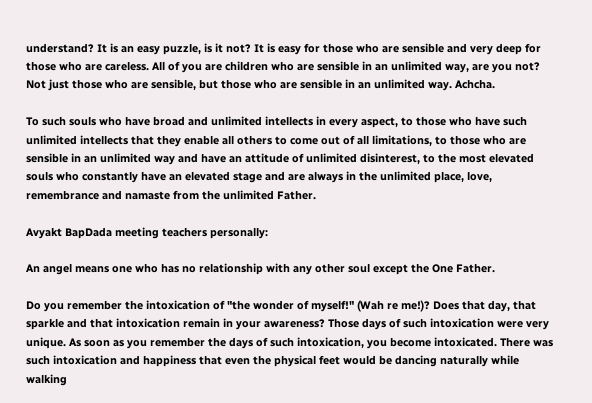understand? It is an easy puzzle, is it not? It is easy for those who are sensible and very deep for those who are careless. All of you are children who are sensible in an unlimited way, are you not? Not just those who are sensible, but those who are sensible in an unlimited way. Achcha.

To such souls who have broad and unlimited intellects in every aspect, to those who have such unlimited intellects that they enable all others to come out of all limitations, to those who are sensible in an unlimited way and have an attitude of unlimited disinterest, to the most elevated souls who constantly have an elevated stage and are always in the unlimited place, love, remembrance and namaste from the unlimited Father.

Avyakt BapDada meeting teachers personally:

An angel means one who has no relationship with any other soul except the One Father.

Do you remember the intoxication of "the wonder of myself!" (Wah re me!)? Does that day, that sparkle and that intoxication remain in your awareness? Those days of such intoxication were very unique. As soon as you remember the days of such intoxication, you become intoxicated. There was such intoxication and happiness that even the physical feet would be dancing naturally while walking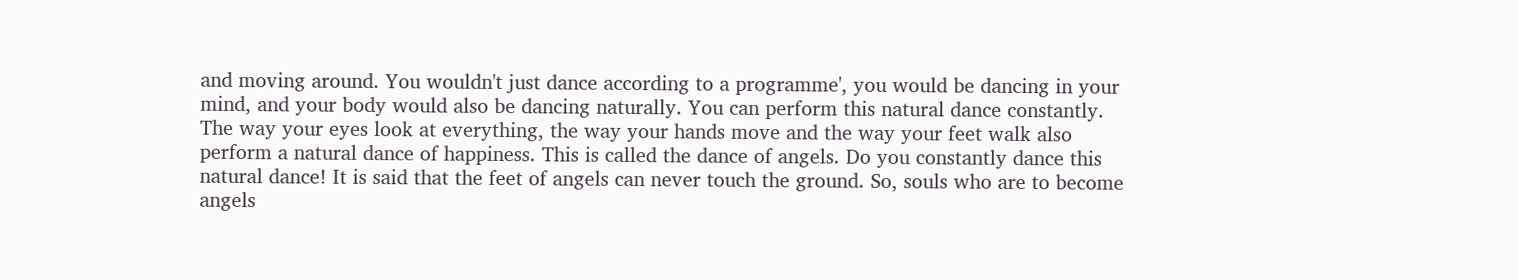and moving around. You wouldn't just dance according to a programme', you would be dancing in your mind, and your body would also be dancing naturally. You can perform this natural dance constantly. The way your eyes look at everything, the way your hands move and the way your feet walk also perform a natural dance of happiness. This is called the dance of angels. Do you constantly dance this natural dance! It is said that the feet of angels can never touch the ground. So, souls who are to become angels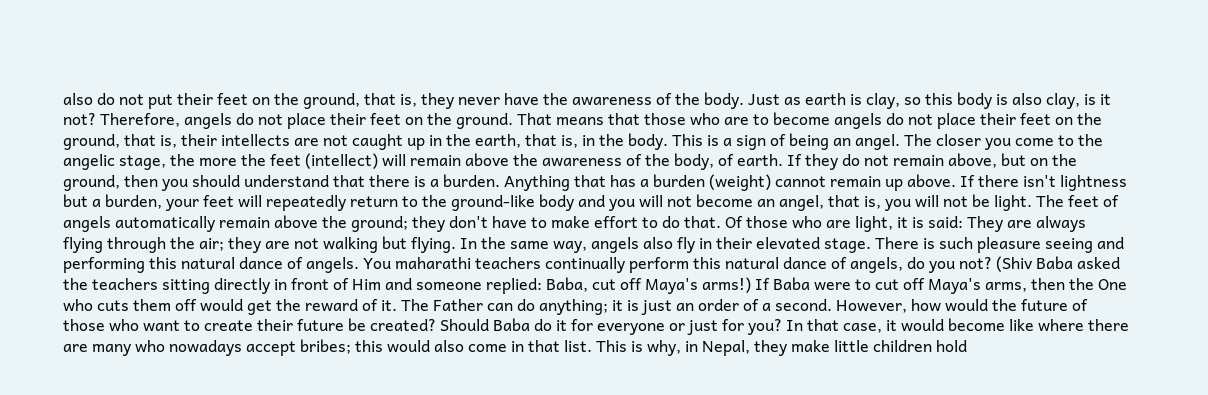also do not put their feet on the ground, that is, they never have the awareness of the body. Just as earth is clay, so this body is also clay, is it not? Therefore, angels do not place their feet on the ground. That means that those who are to become angels do not place their feet on the ground, that is, their intellects are not caught up in the earth, that is, in the body. This is a sign of being an angel. The closer you come to the angelic stage, the more the feet (intellect) will remain above the awareness of the body, of earth. If they do not remain above, but on the ground, then you should understand that there is a burden. Anything that has a burden (weight) cannot remain up above. If there isn't lightness but a burden, your feet will repeatedly return to the ground-like body and you will not become an angel, that is, you will not be light. The feet of angels automatically remain above the ground; they don't have to make effort to do that. Of those who are light, it is said: They are always flying through the air; they are not walking but flying. In the same way, angels also fly in their elevated stage. There is such pleasure seeing and performing this natural dance of angels. You maharathi teachers continually perform this natural dance of angels, do you not? (Shiv Baba asked the teachers sitting directly in front of Him and someone replied: Baba, cut off Maya's arms!) If Baba were to cut off Maya's arms, then the One who cuts them off would get the reward of it. The Father can do anything; it is just an order of a second. However, how would the future of those who want to create their future be created? Should Baba do it for everyone or just for you? In that case, it would become like where there are many who nowadays accept bribes; this would also come in that list. This is why, in Nepal, they make little children hold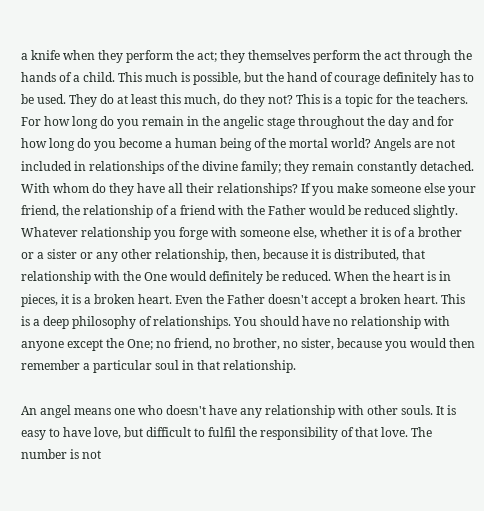a knife when they perform the act; they themselves perform the act through the hands of a child. This much is possible, but the hand of courage definitely has to be used. They do at least this much, do they not? This is a topic for the teachers. For how long do you remain in the angelic stage throughout the day and for how long do you become a human being of the mortal world? Angels are not included in relationships of the divine family; they remain constantly detached. With whom do they have all their relationships? If you make someone else your friend, the relationship of a friend with the Father would be reduced slightly. Whatever relationship you forge with someone else, whether it is of a brother or a sister or any other relationship, then, because it is distributed, that relationship with the One would definitely be reduced. When the heart is in pieces, it is a broken heart. Even the Father doesn't accept a broken heart. This is a deep philosophy of relationships. You should have no relationship with anyone except the One; no friend, no brother, no sister, because you would then remember a particular soul in that relationship.

An angel means one who doesn't have any relationship with other souls. It is easy to have love, but difficult to fulfil the responsibility of that love. The number is not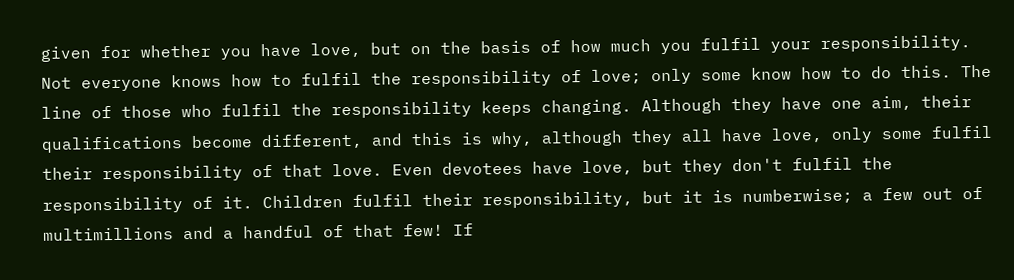given for whether you have love, but on the basis of how much you fulfil your responsibility. Not everyone knows how to fulfil the responsibility of love; only some know how to do this. The line of those who fulfil the responsibility keeps changing. Although they have one aim, their qualifications become different, and this is why, although they all have love, only some fulfil their responsibility of that love. Even devotees have love, but they don't fulfil the responsibility of it. Children fulfil their responsibility, but it is numberwise; a few out of multimillions and a handful of that few! If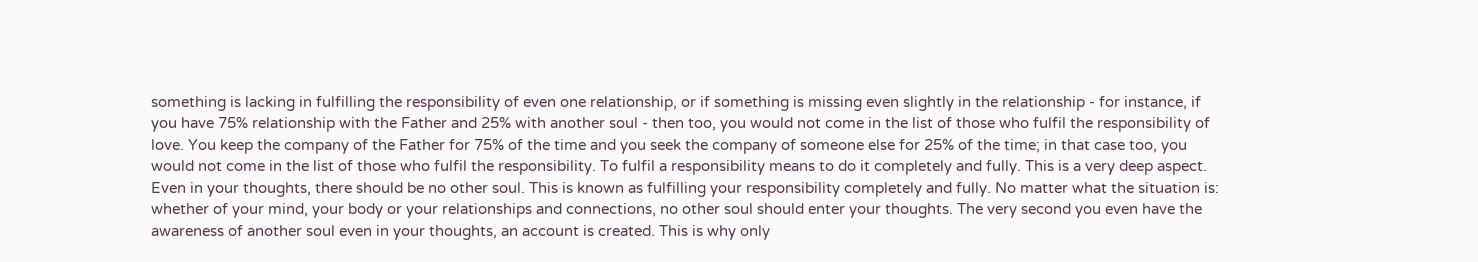something is lacking in fulfilling the responsibility of even one relationship, or if something is missing even slightly in the relationship - for instance, if you have 75% relationship with the Father and 25% with another soul - then too, you would not come in the list of those who fulfil the responsibility of love. You keep the company of the Father for 75% of the time and you seek the company of someone else for 25% of the time; in that case too, you would not come in the list of those who fulfil the responsibility. To fulfil a responsibility means to do it completely and fully. This is a very deep aspect. Even in your thoughts, there should be no other soul. This is known as fulfilling your responsibility completely and fully. No matter what the situation is: whether of your mind, your body or your relationships and connections, no other soul should enter your thoughts. The very second you even have the awareness of another soul even in your thoughts, an account is created. This is why only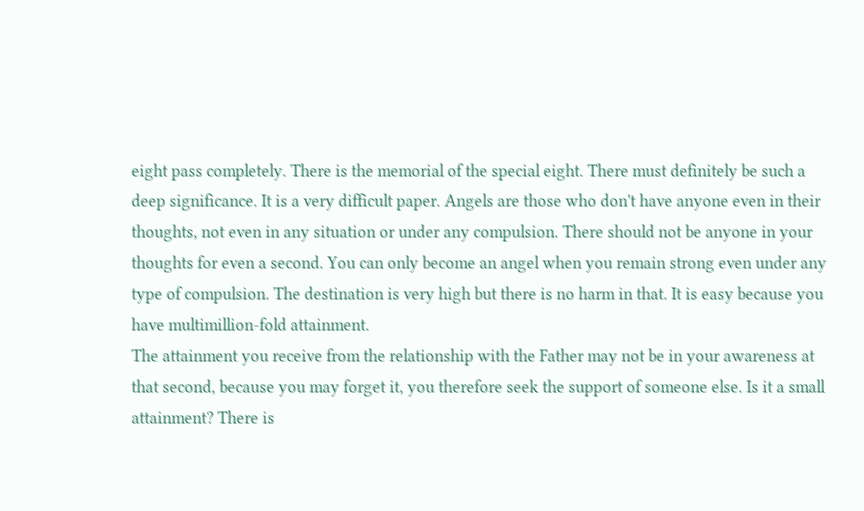eight pass completely. There is the memorial of the special eight. There must definitely be such a deep significance. It is a very difficult paper. Angels are those who don't have anyone even in their thoughts, not even in any situation or under any compulsion. There should not be anyone in your thoughts for even a second. You can only become an angel when you remain strong even under any type of compulsion. The destination is very high but there is no harm in that. It is easy because you have multimillion-fold attainment.
The attainment you receive from the relationship with the Father may not be in your awareness at that second, because you may forget it, you therefore seek the support of someone else. Is it a small attainment? There is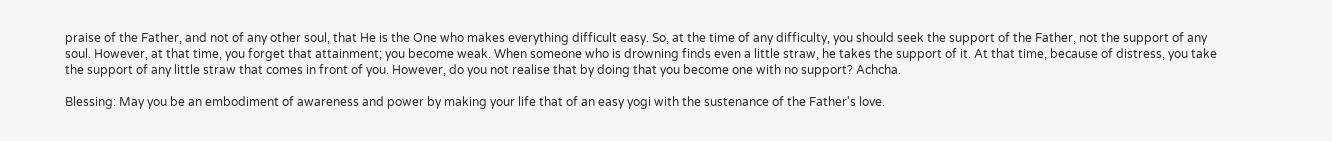praise of the Father, and not of any other soul, that He is the One who makes everything difficult easy. So, at the time of any difficulty, you should seek the support of the Father, not the support of any soul. However, at that time, you forget that attainment; you become weak. When someone who is drowning finds even a little straw, he takes the support of it. At that time, because of distress, you take the support of any little straw that comes in front of you. However, do you not realise that by doing that you become one with no support? Achcha.

Blessing: May you be an embodiment of awareness and power by making your life that of an easy yogi with the sustenance of the Father's love.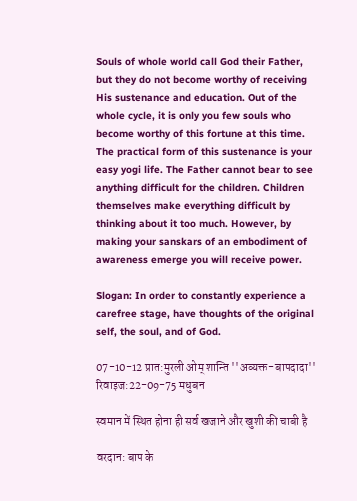Souls of whole world call God their Father, but they do not become worthy of receiving His sustenance and education. Out of the whole cycle, it is only you few souls who become worthy of this fortune at this time. The practical form of this sustenance is your easy yogi life. The Father cannot bear to see anything difficult for the children. Children themselves make everything difficult by thinking about it too much. However, by making your sanskars of an embodiment of awareness emerge you will receive power.

Slogan: In order to constantly experience a carefree stage, have thoughts of the original self, the soul, and of God.

07-10-12 प्रात:मुरली ओम् शान्ति ''अव्यक्त-बापदादा'' रिवाइज:22-09-75 मधुबन

स्वमान में स्थित होना ही सर्व खजाने और खुशी की चाबी है

वरदान: बाप के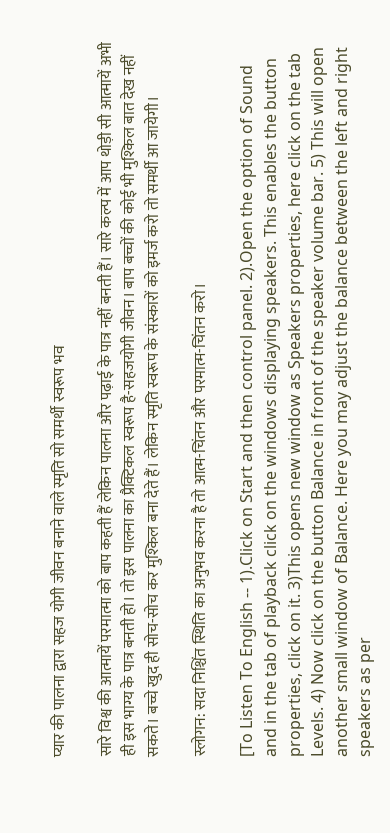प्यार की पालना द्वारा सहज योगी जीवन बनाने वाले स्मृति सो समर्थी स्वरूप भव

सारे विश्व की आत्मायें परमात्मा को बाप कहती हैं लेकिन पालना और पढ़ाई के पात्र नहीं बनती हैं। सारे कल्प में आप थोड़ी सी आत्मायें अभी ही इस भाग्य के पात्र बनती हो। तो इस पालना का प्रैक्टिकल स्वरूप है-सहजयोगी जीवन। बाप बच्चों की कोई भी मुश्किल बात देख नहीं सकते। बच्चे खुद ही सोच-सोच कर मुश्किल बना देते हैं। लेकिन स्मृति स्वरूप के संस्कारों को इमर्ज करो तो समर्थी आ जायेगी।

स्लोगन: सदा निश्चिंत स्थिति का अनुभव करना है तो आत्म-चिंतन और परमात्म-चिंतन करो।

[To Listen To English -- 1).Click on Start and then control panel. 2).Open the option of Sound and in the tab of playback click on the windows displaying speakers. This enables the button properties, click on it. 3)This opens new window as Speakers properties, here click on the tab Levels. 4) Now click on the button Balance in front of the speaker volume bar. 5) This will open another small window of Balance. Here you may adjust the balance between the left and right speakers as per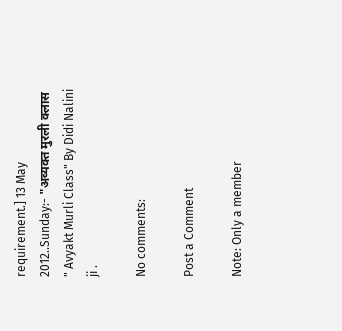requirement.] 13 May 2012..Sunday:- "अव्यक्त मुरली क्लास " Avyakt Murli Class" By Didi Nalini ji .

No comments:

Post a Comment

Note: Only a member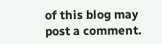of this blog may post a comment.